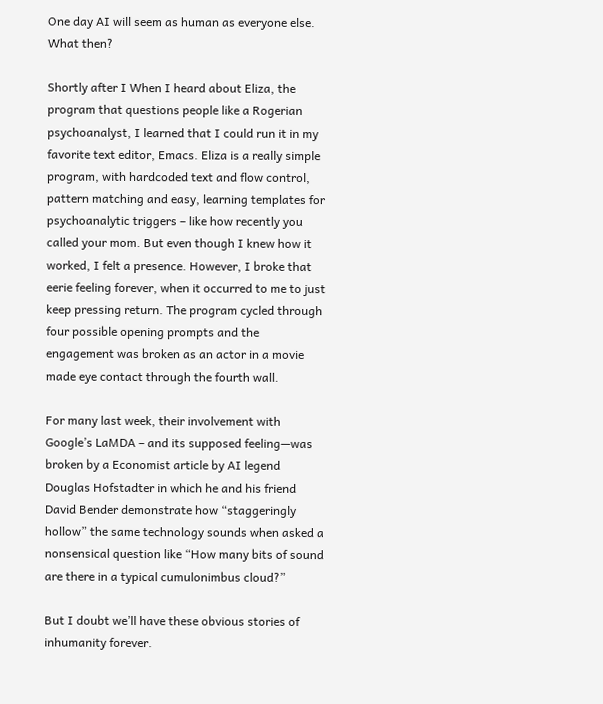One day AI will seem as human as everyone else. What then?

Shortly after I When I heard about Eliza, the program that questions people like a Rogerian psychoanalyst, I learned that I could run it in my favorite text editor, Emacs. Eliza is a really simple program, with hardcoded text and flow control, pattern matching and easy, learning templates for psychoanalytic triggers – like how recently you called your mom. But even though I knew how it worked, I felt a presence. However, I broke that eerie feeling forever, when it occurred to me to just keep pressing return. The program cycled through four possible opening prompts and the engagement was broken as an actor in a movie made eye contact through the fourth wall.

For many last week, their involvement with Google’s LaMDA – and its supposed feeling—was broken by a Economist article by AI legend Douglas Hofstadter in which he and his friend David Bender demonstrate how “staggeringly hollow” the same technology sounds when asked a nonsensical question like “How many bits of sound are there in a typical cumulonimbus cloud?”

But I doubt we’ll have these obvious stories of inhumanity forever.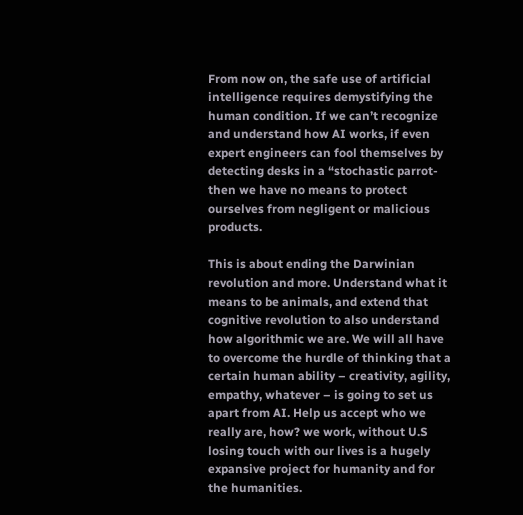From now on, the safe use of artificial intelligence requires demystifying the human condition. If we can’t recognize and understand how AI works, if even expert engineers can fool themselves by detecting desks in a “stochastic parrot-then we have no means to protect ourselves from negligent or malicious products.

This is about ending the Darwinian revolution and more. Understand what it means to be animals, and extend that cognitive revolution to also understand how algorithmic we are. We will all have to overcome the hurdle of thinking that a certain human ability – creativity, agility, empathy, whatever – is going to set us apart from AI. Help us accept who we really are, how? we work, without U.S losing touch with our lives is a hugely expansive project for humanity and for the humanities.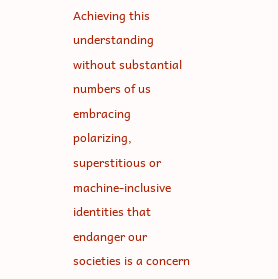Achieving this understanding without substantial numbers of us embracing polarizing, superstitious or machine-inclusive identities that endanger our societies is a concern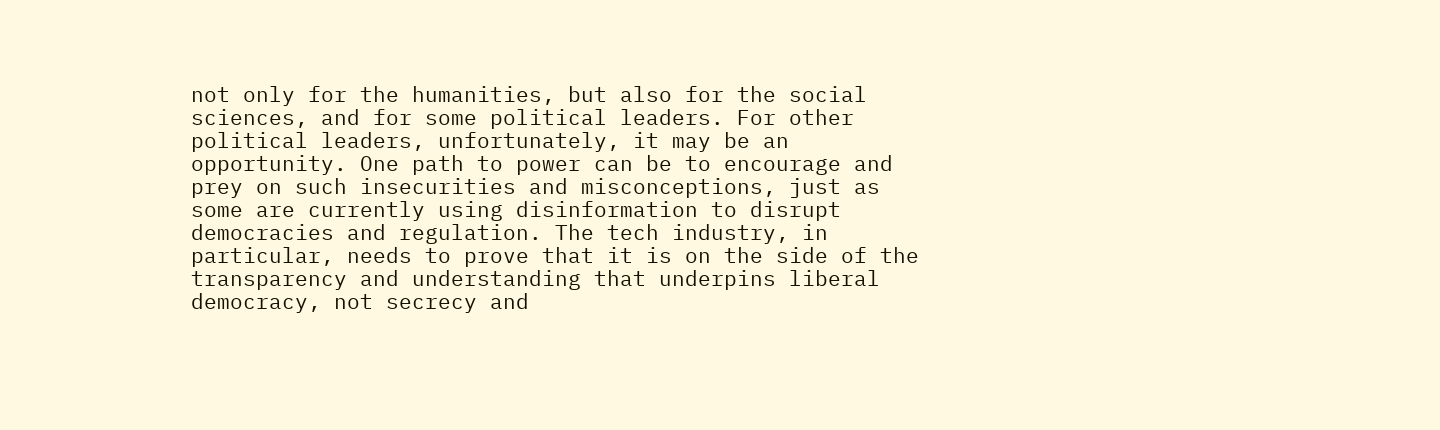not only for the humanities, but also for the social sciences, and for some political leaders. For other political leaders, unfortunately, it may be an opportunity. One path to power can be to encourage and prey on such insecurities and misconceptions, just as some are currently using disinformation to disrupt democracies and regulation. The tech industry, in particular, needs to prove that it is on the side of the transparency and understanding that underpins liberal democracy, not secrecy and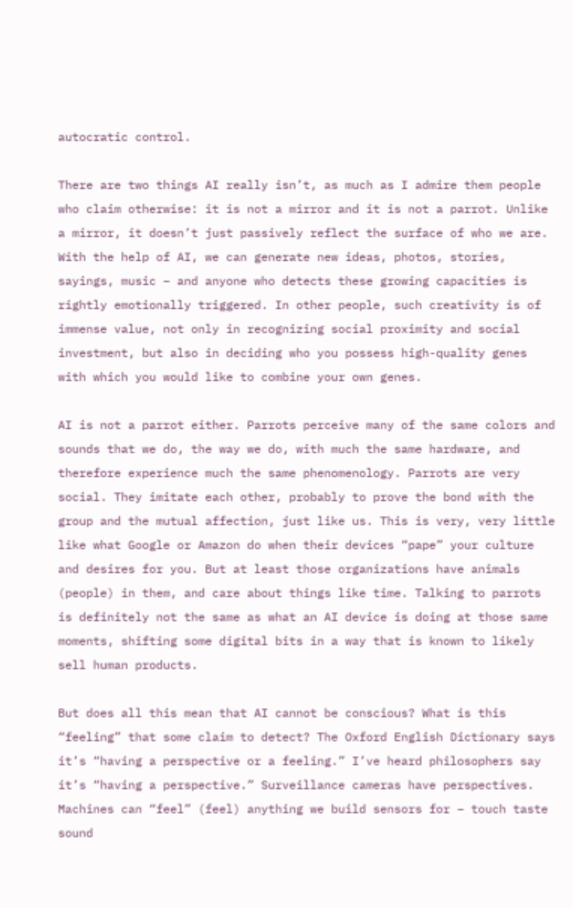autocratic control.

There are two things AI really isn’t, as much as I admire them people who claim otherwise: it is not a mirror and it is not a parrot. Unlike a mirror, it doesn’t just passively reflect the surface of who we are. With the help of AI, we can generate new ideas, photos, stories, sayings, music – and anyone who detects these growing capacities is rightly emotionally triggered. In other people, such creativity is of immense value, not only in recognizing social proximity and social investment, but also in deciding who you possess high-quality genes with which you would like to combine your own genes.

AI is not a parrot either. Parrots perceive many of the same colors and sounds that we do, the way we do, with much the same hardware, and therefore experience much the same phenomenology. Parrots are very social. They imitate each other, probably to prove the bond with the group and the mutual affection, just like us. This is very, very little like what Google or Amazon do when their devices “pape” your culture and desires for you. But at least those organizations have animals (people) in them, and care about things like time. Talking to parrots is definitely not the same as what an AI device is doing at those same moments, shifting some digital bits in a way that is known to likely sell human products.

But does all this mean that AI cannot be conscious? What is this “feeling” that some claim to detect? The Oxford English Dictionary says it’s “having a perspective or a feeling.” I’ve heard philosophers say it’s “having a perspective.” Surveillance cameras have perspectives. Machines can “feel” (feel) anything we build sensors for – touch taste sound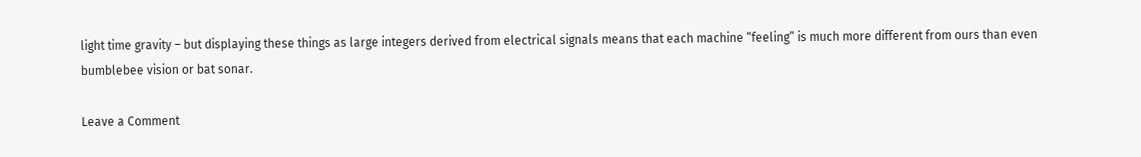light time gravity – but displaying these things as large integers derived from electrical signals means that each machine “feeling” is much more different from ours than even bumblebee vision or bat sonar.

Leave a Comment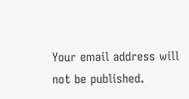Your email address will not be published.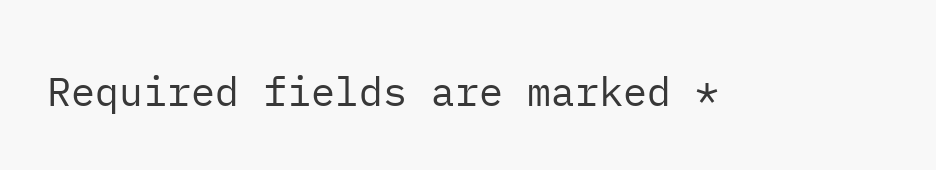Required fields are marked *